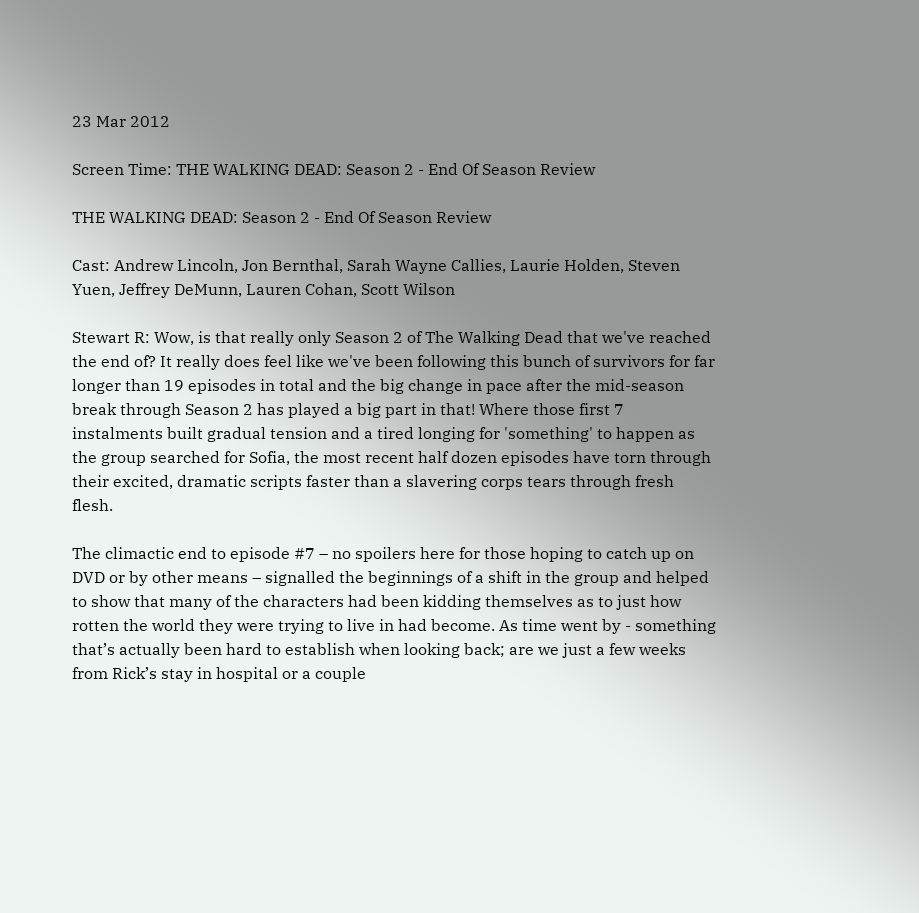23 Mar 2012

Screen Time: THE WALKING DEAD: Season 2 - End Of Season Review

THE WALKING DEAD: Season 2 - End Of Season Review

Cast: Andrew Lincoln, Jon Bernthal, Sarah Wayne Callies, Laurie Holden, Steven Yuen, Jeffrey DeMunn, Lauren Cohan, Scott Wilson

Stewart R: Wow, is that really only Season 2 of The Walking Dead that we've reached the end of? It really does feel like we've been following this bunch of survivors for far longer than 19 episodes in total and the big change in pace after the mid-season break through Season 2 has played a big part in that! Where those first 7 instalments built gradual tension and a tired longing for 'something' to happen as the group searched for Sofia, the most recent half dozen episodes have torn through their excited, dramatic scripts faster than a slavering corps tears through fresh flesh.

The climactic end to episode #7 – no spoilers here for those hoping to catch up on DVD or by other means – signalled the beginnings of a shift in the group and helped to show that many of the characters had been kidding themselves as to just how rotten the world they were trying to live in had become. As time went by - something that’s actually been hard to establish when looking back; are we just a few weeks from Rick’s stay in hospital or a couple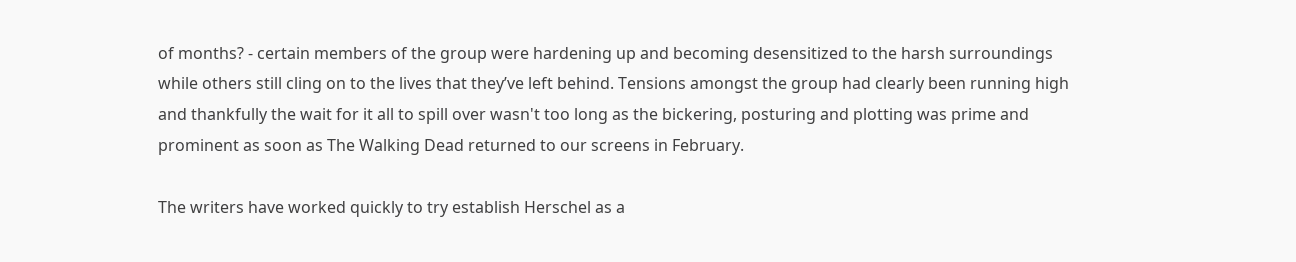of months? - certain members of the group were hardening up and becoming desensitized to the harsh surroundings while others still cling on to the lives that they’ve left behind. Tensions amongst the group had clearly been running high and thankfully the wait for it all to spill over wasn't too long as the bickering, posturing and plotting was prime and prominent as soon as The Walking Dead returned to our screens in February.

The writers have worked quickly to try establish Herschel as a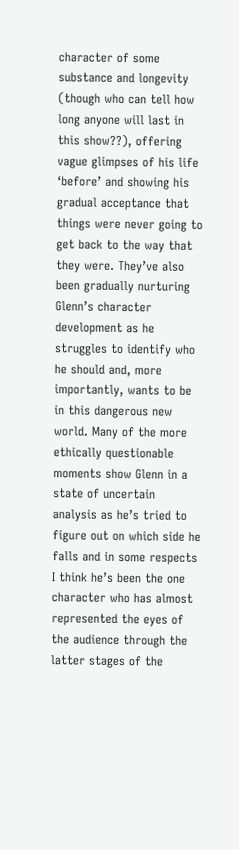character of some substance and longevity (though who can tell how long anyone will last in this show??), offering vague glimpses of his life ‘before’ and showing his gradual acceptance that things were never going to get back to the way that they were. They’ve also been gradually nurturing Glenn’s character development as he struggles to identify who he should and, more importantly, wants to be in this dangerous new world. Many of the more ethically questionable moments show Glenn in a state of uncertain analysis as he’s tried to figure out on which side he falls and in some respects I think he’s been the one character who has almost represented the eyes of the audience through the latter stages of the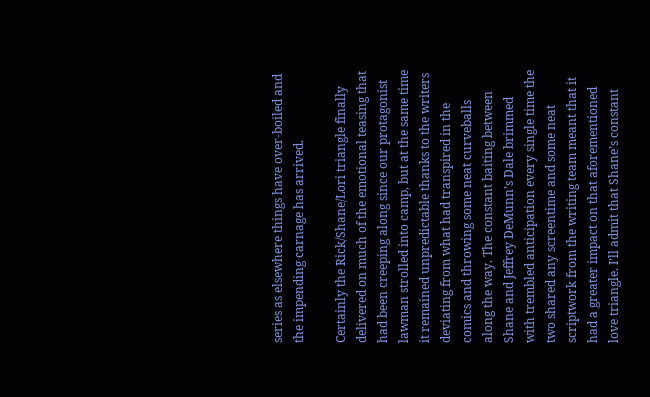series as elsewhere things have over-boiled and the impending carnage has arrived.

Certainly the Rick/Shane/Lori triangle finally delivered on much of the emotional teasing that had been creeping along since our protagonist lawman strolled into camp, but at the same time it remained unpredictable thanks to the writers deviating from what had transpired in the comics and throwing some neat curveballs along the way. The constant baiting between Shane and Jeffrey DeMunn’s Dale brimmed with trembled anticipation every single time the two shared any screentime and some neat scriptwork from the writing team meant that it had a greater impact on that aforementioned love triangle. I’ll admit that Shane’s constant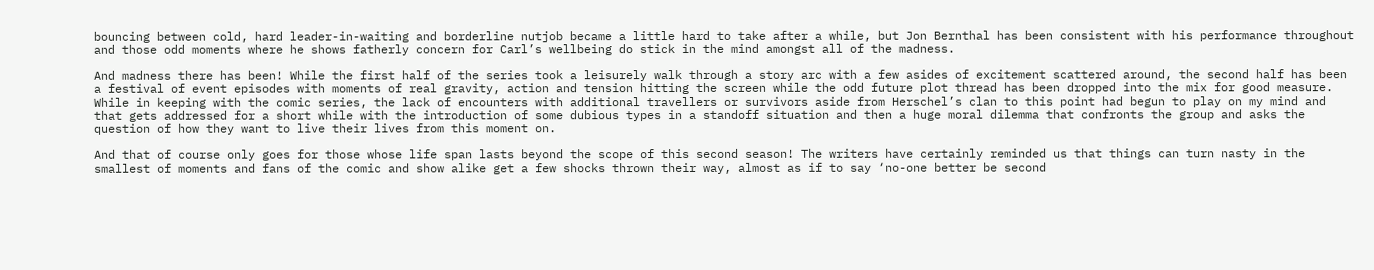bouncing between cold, hard leader-in-waiting and borderline nutjob became a little hard to take after a while, but Jon Bernthal has been consistent with his performance throughout and those odd moments where he shows fatherly concern for Carl’s wellbeing do stick in the mind amongst all of the madness.

And madness there has been! While the first half of the series took a leisurely walk through a story arc with a few asides of excitement scattered around, the second half has been a festival of event episodes with moments of real gravity, action and tension hitting the screen while the odd future plot thread has been dropped into the mix for good measure. While in keeping with the comic series, the lack of encounters with additional travellers or survivors aside from Herschel’s clan to this point had begun to play on my mind and that gets addressed for a short while with the introduction of some dubious types in a standoff situation and then a huge moral dilemma that confronts the group and asks the question of how they want to live their lives from this moment on.

And that of course only goes for those whose life span lasts beyond the scope of this second season! The writers have certainly reminded us that things can turn nasty in the smallest of moments and fans of the comic and show alike get a few shocks thrown their way, almost as if to say ‘no-one better be second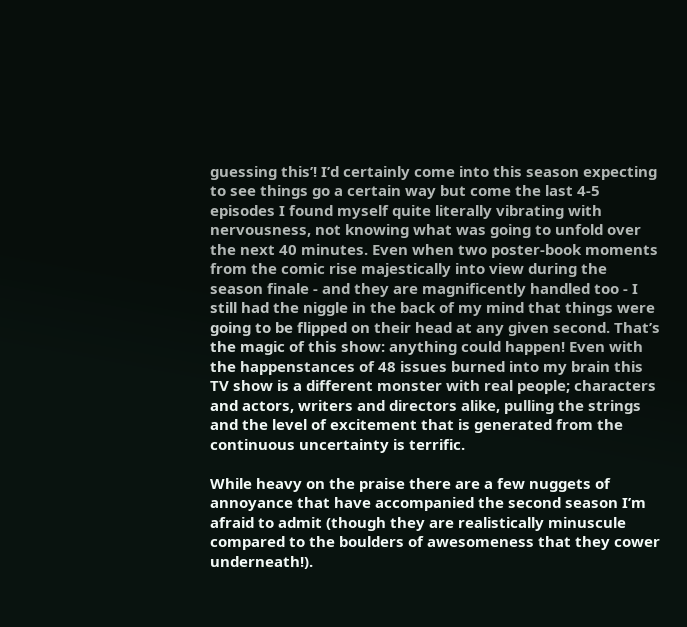guessing this’! I’d certainly come into this season expecting to see things go a certain way but come the last 4-5 episodes I found myself quite literally vibrating with nervousness, not knowing what was going to unfold over the next 40 minutes. Even when two poster-book moments from the comic rise majestically into view during the season finale - and they are magnificently handled too - I still had the niggle in the back of my mind that things were going to be flipped on their head at any given second. That’s the magic of this show: anything could happen! Even with the happenstances of 48 issues burned into my brain this TV show is a different monster with real people; characters and actors, writers and directors alike, pulling the strings and the level of excitement that is generated from the continuous uncertainty is terrific.

While heavy on the praise there are a few nuggets of annoyance that have accompanied the second season I’m afraid to admit (though they are realistically minuscule compared to the boulders of awesomeness that they cower underneath!).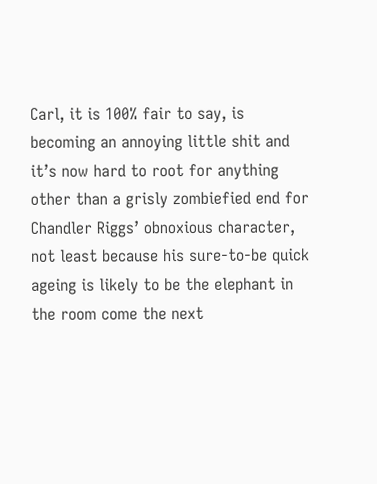Carl, it is 100% fair to say, is becoming an annoying little shit and it’s now hard to root for anything other than a grisly zombiefied end for Chandler Riggs’ obnoxious character, not least because his sure-to-be quick ageing is likely to be the elephant in the room come the next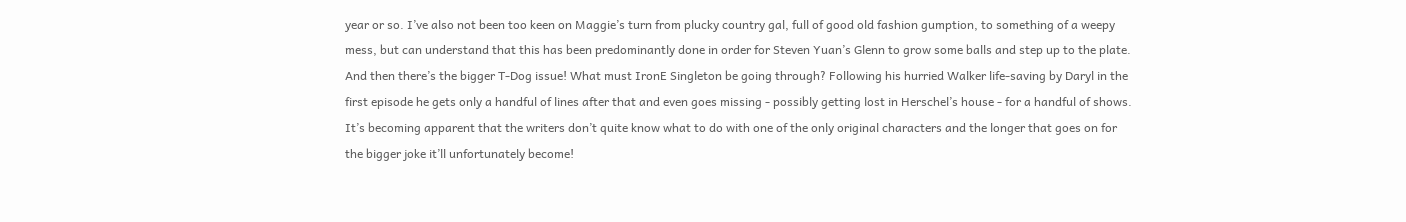year or so. I’ve also not been too keen on Maggie’s turn from plucky country gal, full of good old fashion gumption, to something of a weepy mess, but can understand that this has been predominantly done in order for Steven Yuan’s Glenn to grow some balls and step up to the plate. And then there’s the bigger T-Dog issue! What must IronE Singleton be going through? Following his hurried Walker life-saving by Daryl in the first episode he gets only a handful of lines after that and even goes missing - possibly getting lost in Herschel’s house - for a handful of shows. It’s becoming apparent that the writers don’t quite know what to do with one of the only original characters and the longer that goes on for the bigger joke it’ll unfortunately become!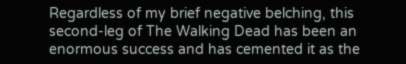Regardless of my brief negative belching, this second-leg of The Walking Dead has been an enormous success and has cemented it as the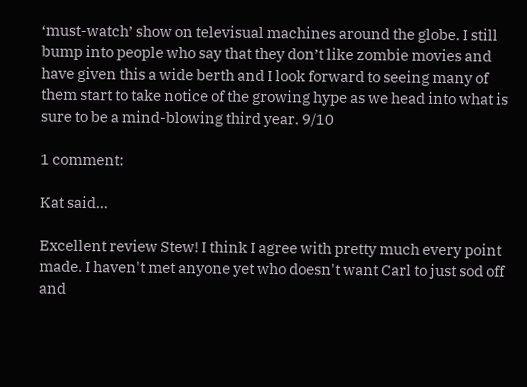‘must-watch’ show on televisual machines around the globe. I still bump into people who say that they don’t like zombie movies and have given this a wide berth and I look forward to seeing many of them start to take notice of the growing hype as we head into what is sure to be a mind-blowing third year. 9/10

1 comment:

Kat said...

Excellent review Stew! I think I agree with pretty much every point made. I haven't met anyone yet who doesn't want Carl to just sod off and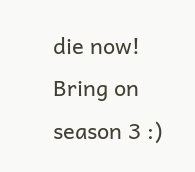die now! Bring on season 3 :)